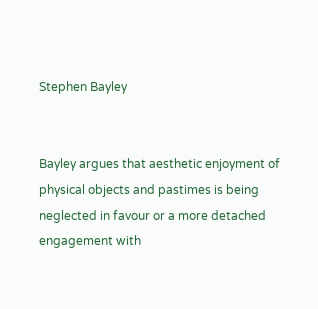Stephen Bayley


Bayley argues that aesthetic enjoyment of physical objects and pastimes is being neglected in favour or a more detached engagement with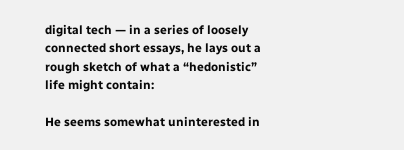digital tech — in a series of loosely connected short essays, he lays out a rough sketch of what a “hedonistic” life might contain:

He seems somewhat uninterested in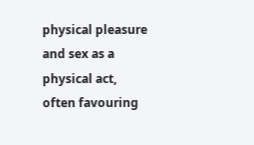physical pleasure and sex as a physical act, often favouring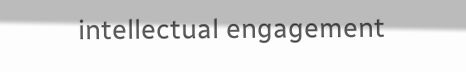intellectual engagement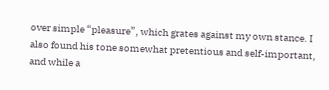over simple “pleasure”, which grates against my own stance. I also found his tone somewhat pretentious and self-important, and while a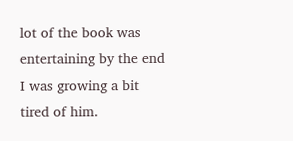lot of the book was entertaining by the end I was growing a bit tired of him.